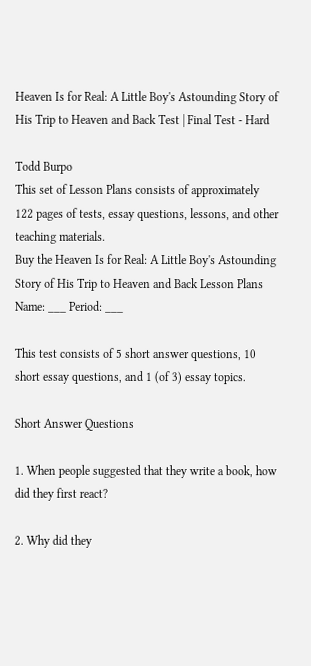Heaven Is for Real: A Little Boy's Astounding Story of His Trip to Heaven and Back Test | Final Test - Hard

Todd Burpo
This set of Lesson Plans consists of approximately 122 pages of tests, essay questions, lessons, and other teaching materials.
Buy the Heaven Is for Real: A Little Boy's Astounding Story of His Trip to Heaven and Back Lesson Plans
Name: ___ Period: ___

This test consists of 5 short answer questions, 10 short essay questions, and 1 (of 3) essay topics.

Short Answer Questions

1. When people suggested that they write a book, how did they first react?

2. Why did they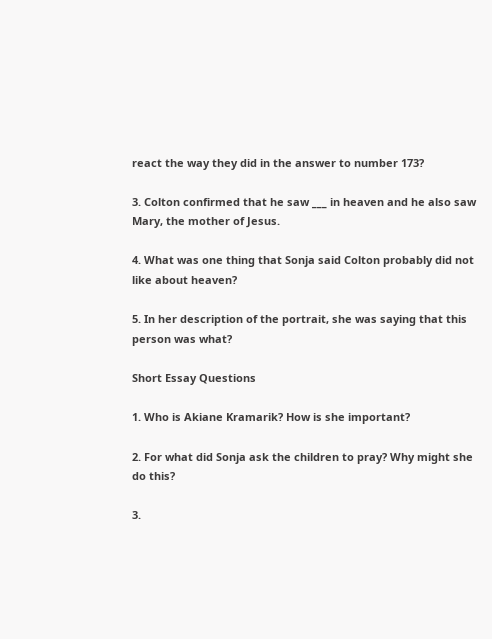react the way they did in the answer to number 173?

3. Colton confirmed that he saw ___ in heaven and he also saw Mary, the mother of Jesus.

4. What was one thing that Sonja said Colton probably did not like about heaven?

5. In her description of the portrait, she was saying that this person was what?

Short Essay Questions

1. Who is Akiane Kramarik? How is she important?

2. For what did Sonja ask the children to pray? Why might she do this?

3.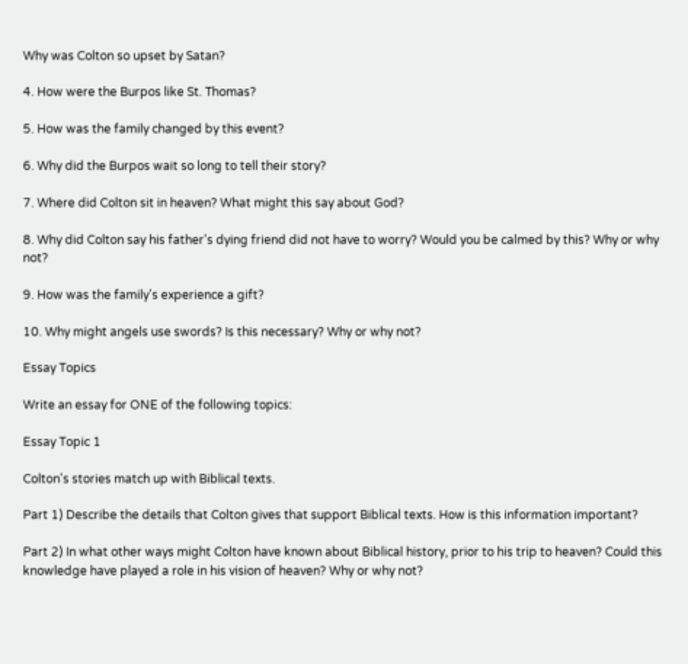Why was Colton so upset by Satan?

4. How were the Burpos like St. Thomas?

5. How was the family changed by this event?

6. Why did the Burpos wait so long to tell their story?

7. Where did Colton sit in heaven? What might this say about God?

8. Why did Colton say his father's dying friend did not have to worry? Would you be calmed by this? Why or why not?

9. How was the family's experience a gift?

10. Why might angels use swords? Is this necessary? Why or why not?

Essay Topics

Write an essay for ONE of the following topics:

Essay Topic 1

Colton's stories match up with Biblical texts.

Part 1) Describe the details that Colton gives that support Biblical texts. How is this information important?

Part 2) In what other ways might Colton have known about Biblical history, prior to his trip to heaven? Could this knowledge have played a role in his vision of heaven? Why or why not?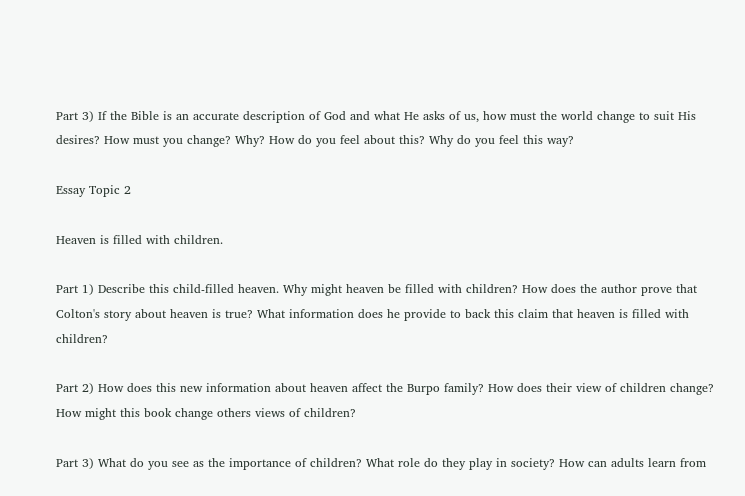Part 3) If the Bible is an accurate description of God and what He asks of us, how must the world change to suit His desires? How must you change? Why? How do you feel about this? Why do you feel this way?

Essay Topic 2

Heaven is filled with children.

Part 1) Describe this child-filled heaven. Why might heaven be filled with children? How does the author prove that Colton's story about heaven is true? What information does he provide to back this claim that heaven is filled with children?

Part 2) How does this new information about heaven affect the Burpo family? How does their view of children change? How might this book change others views of children?

Part 3) What do you see as the importance of children? What role do they play in society? How can adults learn from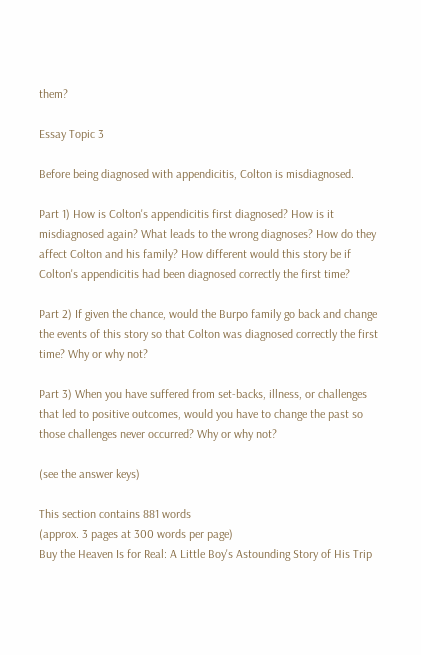them?

Essay Topic 3

Before being diagnosed with appendicitis, Colton is misdiagnosed.

Part 1) How is Colton's appendicitis first diagnosed? How is it misdiagnosed again? What leads to the wrong diagnoses? How do they affect Colton and his family? How different would this story be if Colton's appendicitis had been diagnosed correctly the first time?

Part 2) If given the chance, would the Burpo family go back and change the events of this story so that Colton was diagnosed correctly the first time? Why or why not?

Part 3) When you have suffered from set-backs, illness, or challenges that led to positive outcomes, would you have to change the past so those challenges never occurred? Why or why not?

(see the answer keys)

This section contains 881 words
(approx. 3 pages at 300 words per page)
Buy the Heaven Is for Real: A Little Boy's Astounding Story of His Trip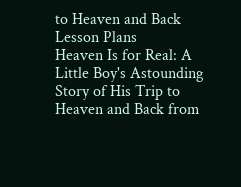to Heaven and Back Lesson Plans
Heaven Is for Real: A Little Boy's Astounding Story of His Trip to Heaven and Back from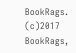BookRags. (c)2017 BookRags,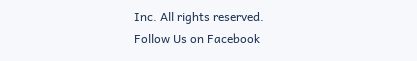Inc. All rights reserved.
Follow Us on Facebook